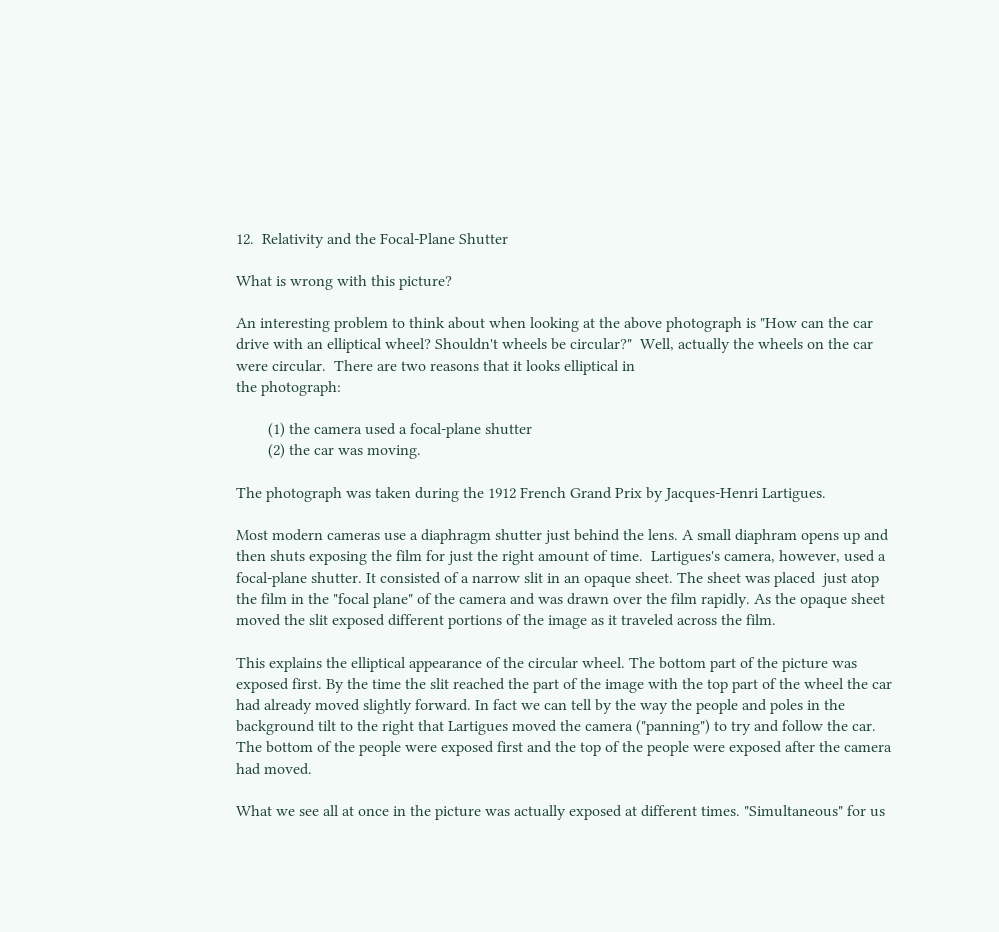12.  Relativity and the Focal-Plane Shutter

What is wrong with this picture?

An interesting problem to think about when looking at the above photograph is "How can the car drive with an elliptical wheel? Shouldn't wheels be circular?"  Well, actually the wheels on the car were circular.  There are two reasons that it looks elliptical in
the photograph:

        (1) the camera used a focal-plane shutter
        (2) the car was moving.

The photograph was taken during the 1912 French Grand Prix by Jacques-Henri Lartigues.

Most modern cameras use a diaphragm shutter just behind the lens. A small diaphram opens up and then shuts exposing the film for just the right amount of time.  Lartigues's camera, however, used a focal-plane shutter. It consisted of a narrow slit in an opaque sheet. The sheet was placed  just atop the film in the "focal plane" of the camera and was drawn over the film rapidly. As the opaque sheet moved the slit exposed different portions of the image as it traveled across the film.

This explains the elliptical appearance of the circular wheel. The bottom part of the picture was exposed first. By the time the slit reached the part of the image with the top part of the wheel the car had already moved slightly forward. In fact we can tell by the way the people and poles in the background tilt to the right that Lartigues moved the camera ("panning") to try and follow the car. The bottom of the people were exposed first and the top of the people were exposed after the camera had moved.

What we see all at once in the picture was actually exposed at different times. "Simultaneous" for us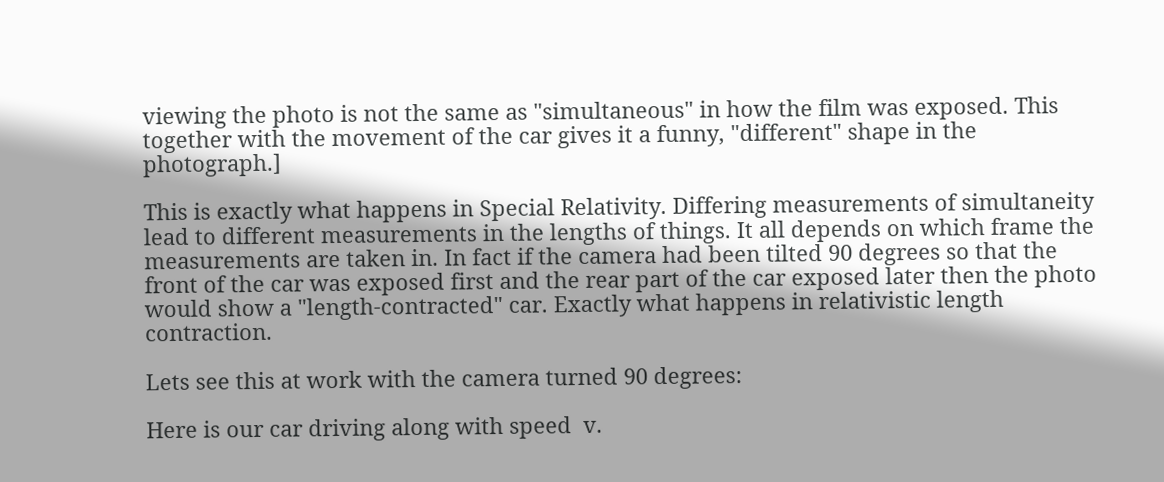viewing the photo is not the same as "simultaneous" in how the film was exposed. This together with the movement of the car gives it a funny, "different" shape in the photograph.]

This is exactly what happens in Special Relativity. Differing measurements of simultaneity lead to different measurements in the lengths of things. It all depends on which frame the measurements are taken in. In fact if the camera had been tilted 90 degrees so that the front of the car was exposed first and the rear part of the car exposed later then the photo would show a "length-contracted" car. Exactly what happens in relativistic length contraction.

Lets see this at work with the camera turned 90 degrees:

Here is our car driving along with speed  v.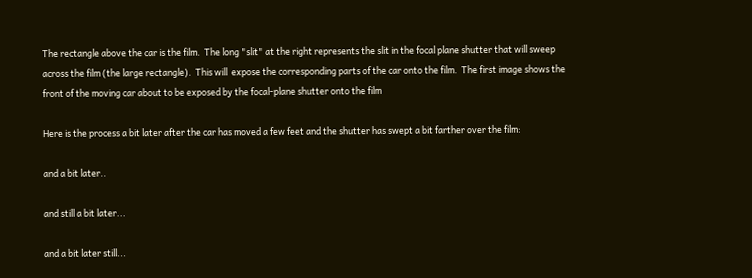The rectangle above the car is the film.  The long "slit" at the right represents the slit in the focal plane shutter that will sweep across the film (the large rectangle).  This will  expose the corresponding parts of the car onto the film.  The first image shows the front of the moving car about to be exposed by the focal-plane shutter onto the film

Here is the process a bit later after the car has moved a few feet and the shutter has swept a bit farther over the film:

and a bit later..

and still a bit later...

and a bit later still...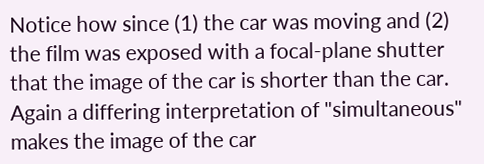Notice how since (1) the car was moving and (2) the film was exposed with a focal-plane shutter that the image of the car is shorter than the car.  Again a differing interpretation of "simultaneous" makes the image of the car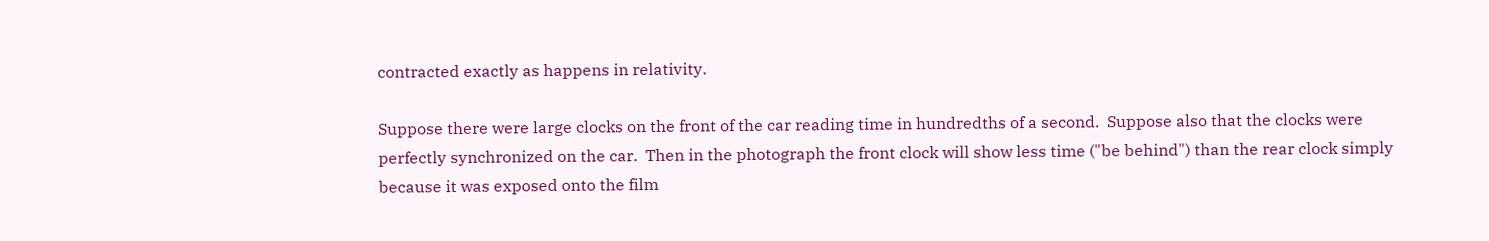contracted exactly as happens in relativity.

Suppose there were large clocks on the front of the car reading time in hundredths of a second.  Suppose also that the clocks were perfectly synchronized on the car.  Then in the photograph the front clock will show less time ("be behind") than the rear clock simply because it was exposed onto the film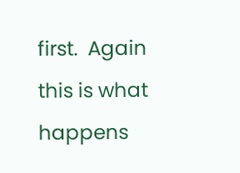first.  Again this is what happens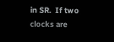in SR.  If two clocks are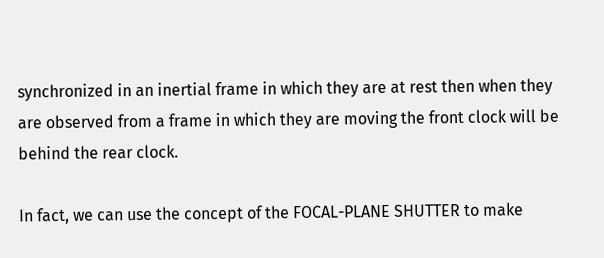synchronized in an inertial frame in which they are at rest then when they are observed from a frame in which they are moving the front clock will be behind the rear clock.

In fact, we can use the concept of the FOCAL-PLANE SHUTTER to make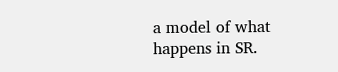a model of what happens in SR.